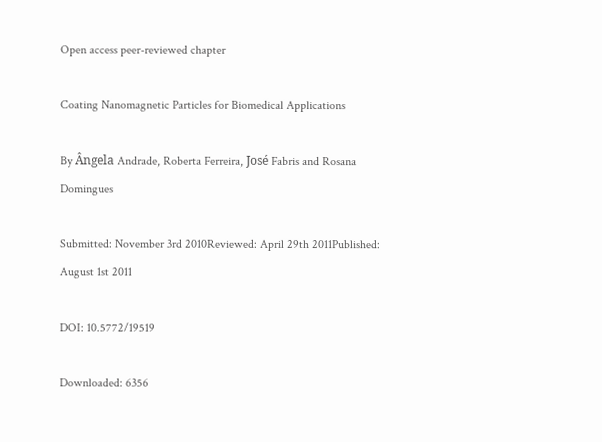Open access peer-reviewed chapter

Coating Nanomagnetic Particles for Biomedical Applications

By Ângela Andrade, Roberta Ferreira, José Fabris and Rosana Domingues

Submitted: November 3rd 2010Reviewed: April 29th 2011Published: August 1st 2011

DOI: 10.5772/19519

Downloaded: 6356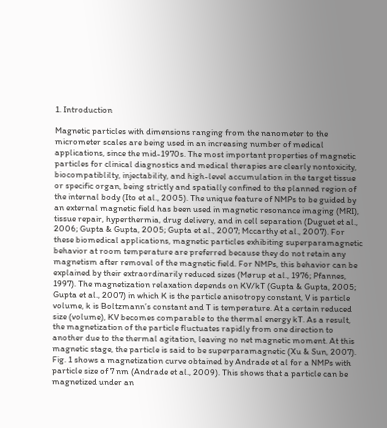1. Introduction

Magnetic particles with dimensions ranging from the nanometer to the micrometer scales are being used in an increasing number of medical applications, since the mid-1970s. The most important properties of magnetic particles for clinical diagnostics and medical therapies are clearly nontoxicity, biocompatiblilty, injectability, and high-level accumulation in the target tissue or specific organ, being strictly and spatially confined to the planned region of the internal body (Ito et al., 2005). The unique feature of NMPs to be guided by an external magnetic field has been used in magnetic resonance imaging (MRI), tissue repair, hyperthermia, drug delivery, and in cell separation (Duguet et al., 2006; Gupta & Gupta, 2005; Gupta et al., 2007; Mccarthy et al., 2007). For these biomedical applications, magnetic particles exhibiting superparamagnetic behavior at room temperature are preferred because they do not retain any magnetism after removal of the magnetic field. For NMPs, this behavior can be explained by their extraordinarily reduced sizes (Mørup et al., 1976; Pfannes, 1997). The magnetization relaxation depends on KV/kT (Gupta & Gupta, 2005; Gupta et al., 2007) in which K is the particle anisotropy constant, V is particle volume, k is Boltzmann’s constant and T is temperature. At a certain reduced size (volume), KV becomes comparable to the thermal energy kT. As a result, the magnetization of the particle fluctuates rapidly from one direction to another due to the thermal agitation, leaving no net magnetic moment. At this magnetic stage, the particle is said to be superparamagnetic (Xu & Sun, 2007). Fig. 1 shows a magnetization curve obtained by Andrade et al for a NMPs with particle size of 7 nm (Andrade et al., 2009). This shows that a particle can be magnetized under an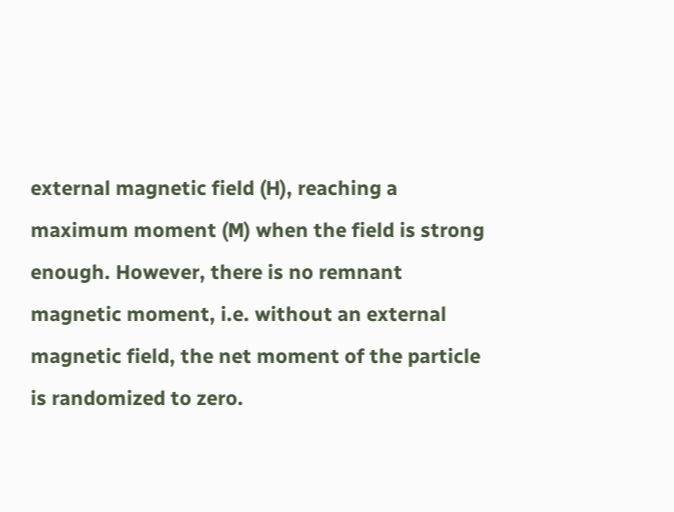external magnetic field (H), reaching a maximum moment (M) when the field is strong enough. However, there is no remnant magnetic moment, i.e. without an external magnetic field, the net moment of the particle is randomized to zero.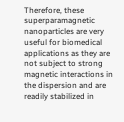Therefore, these superparamagnetic nanoparticles are very useful for biomedical applications as they are not subject to strong magnetic interactions in the dispersion and are readily stabilized in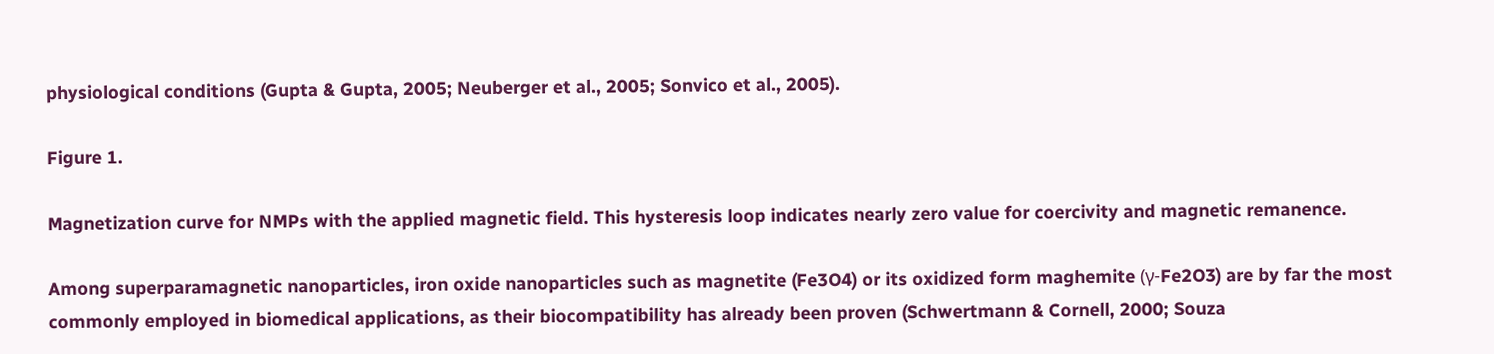physiological conditions (Gupta & Gupta, 2005; Neuberger et al., 2005; Sonvico et al., 2005).

Figure 1.

Magnetization curve for NMPs with the applied magnetic field. This hysteresis loop indicates nearly zero value for coercivity and magnetic remanence.

Among superparamagnetic nanoparticles, iron oxide nanoparticles such as magnetite (Fe3O4) or its oxidized form maghemite (γ-Fe2O3) are by far the most commonly employed in biomedical applications, as their biocompatibility has already been proven (Schwertmann & Cornell, 2000; Souza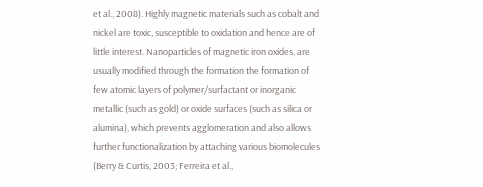et al., 2008). Highly magnetic materials such as cobalt and nickel are toxic, susceptible to oxidation and hence are of little interest. Nanoparticles of magnetic iron oxides, are usually modified through the formation the formation of few atomic layers of polymer/surfactant or inorganic metallic (such as gold) or oxide surfaces (such as silica or alumina), which prevents agglomeration and also allows further functionalization by attaching various biomolecules (Berry & Curtis, 2003; Ferreira et al.,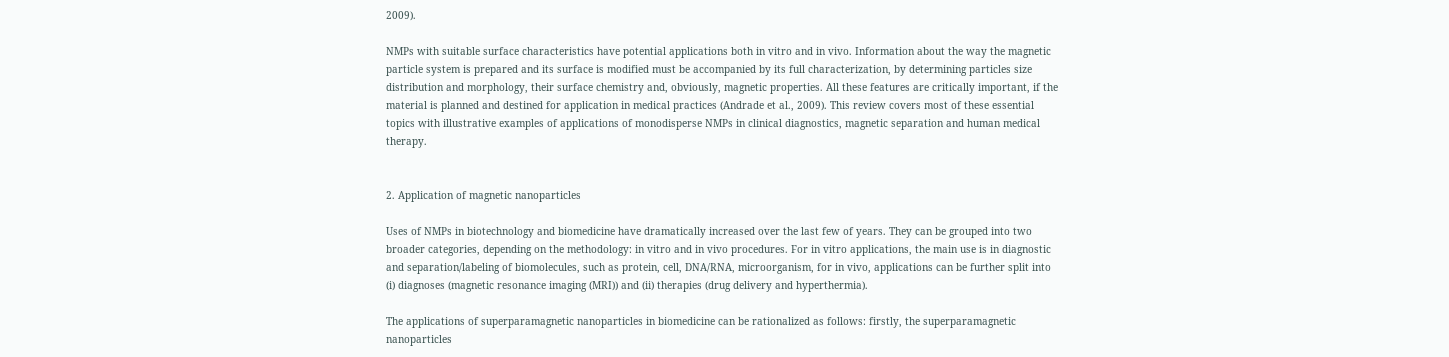2009).

NMPs with suitable surface characteristics have potential applications both in vitro and in vivo. Information about the way the magnetic particle system is prepared and its surface is modified must be accompanied by its full characterization, by determining particles size distribution and morphology, their surface chemistry and, obviously, magnetic properties. All these features are critically important, if the material is planned and destined for application in medical practices (Andrade et al., 2009). This review covers most of these essential topics with illustrative examples of applications of monodisperse NMPs in clinical diagnostics, magnetic separation and human medical therapy.


2. Application of magnetic nanoparticles

Uses of NMPs in biotechnology and biomedicine have dramatically increased over the last few of years. They can be grouped into two broader categories, depending on the methodology: in vitro and in vivo procedures. For in vitro applications, the main use is in diagnostic and separation/labeling of biomolecules, such as protein, cell, DNA/RNA, microorganism, for in vivo, applications can be further split into (i) diagnoses (magnetic resonance imaging (MRI)) and (ii) therapies (drug delivery and hyperthermia).

The applications of superparamagnetic nanoparticles in biomedicine can be rationalized as follows: firstly, the superparamagnetic nanoparticles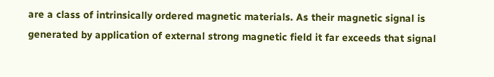are a class of intrinsically ordered magnetic materials. As their magnetic signal is generated by application of external strong magnetic field it far exceeds that signal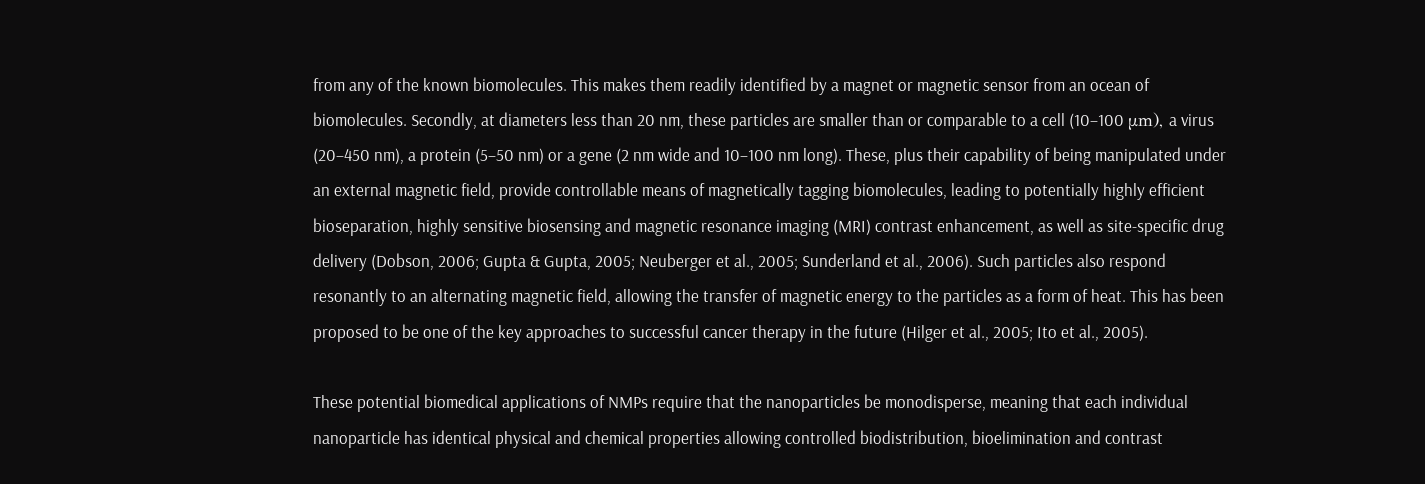from any of the known biomolecules. This makes them readily identified by a magnet or magnetic sensor from an ocean of biomolecules. Secondly, at diameters less than 20 nm, these particles are smaller than or comparable to a cell (10–100 μm), a virus (20–450 nm), a protein (5–50 nm) or a gene (2 nm wide and 10–100 nm long). These, plus their capability of being manipulated under an external magnetic field, provide controllable means of magnetically tagging biomolecules, leading to potentially highly efficient bioseparation, highly sensitive biosensing and magnetic resonance imaging (MRI) contrast enhancement, as well as site-specific drug delivery (Dobson, 2006; Gupta & Gupta, 2005; Neuberger et al., 2005; Sunderland et al., 2006). Such particles also respond resonantly to an alternating magnetic field, allowing the transfer of magnetic energy to the particles as a form of heat. This has been proposed to be one of the key approaches to successful cancer therapy in the future (Hilger et al., 2005; Ito et al., 2005).

These potential biomedical applications of NMPs require that the nanoparticles be monodisperse, meaning that each individual nanoparticle has identical physical and chemical properties allowing controlled biodistribution, bioelimination and contrast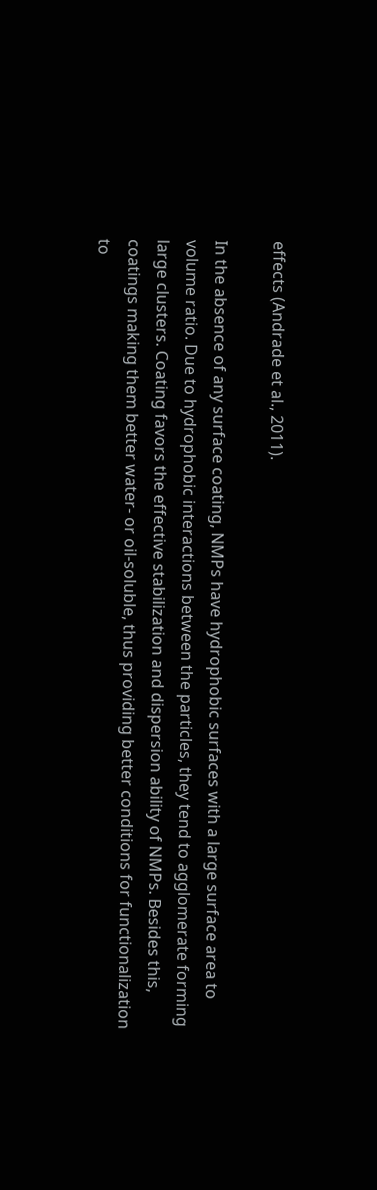effects (Andrade et al., 2011).

In the absence of any surface coating, NMPs have hydrophobic surfaces with a large surface area to volume ratio. Due to hydrophobic interactions between the particles, they tend to agglomerate forming large clusters. Coating favors the effective stabilization and dispersion ability of NMPs. Besides this, coatings making them better water- or oil-soluble, thus providing better conditions for functionalization to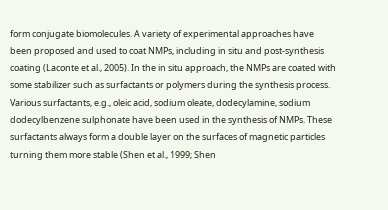form conjugate biomolecules. A variety of experimental approaches have been proposed and used to coat NMPs, including in situ and post-synthesis coating (Laconte et al., 2005). In the in situ approach, the NMPs are coated with some stabilizer such as surfactants or polymers during the synthesis process. Various surfactants, e.g., oleic acid, sodium oleate, dodecylamine, sodium dodecylbenzene sulphonate have been used in the synthesis of NMPs. These surfactants always form a double layer on the surfaces of magnetic particles turning them more stable (Shen et al., 1999; Shen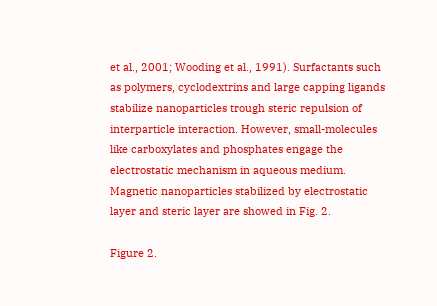et al., 2001; Wooding et al., 1991). Surfactants such as polymers, cyclodextrins and large capping ligands stabilize nanoparticles trough steric repulsion of interparticle interaction. However, small-molecules like carboxylates and phosphates engage the electrostatic mechanism in aqueous medium. Magnetic nanoparticles stabilized by electrostatic layer and steric layer are showed in Fig. 2.

Figure 2.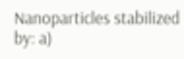Nanoparticles stabilized by: a)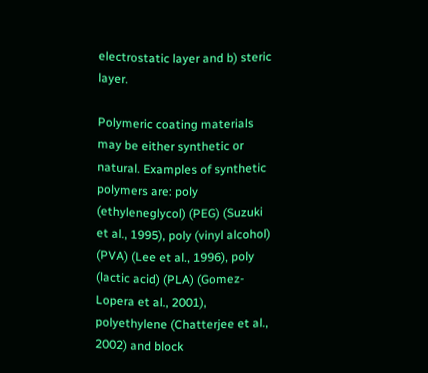electrostatic layer and b) steric layer.

Polymeric coating materials may be either synthetic or natural. Examples of synthetic polymers are: poly (ethyleneglycol) (PEG) (Suzuki et al., 1995), poly (vinyl alcohol) (PVA) (Lee et al., 1996), poly (lactic acid) (PLA) (Gomez-Lopera et al., 2001), polyethylene (Chatterjee et al., 2002) and block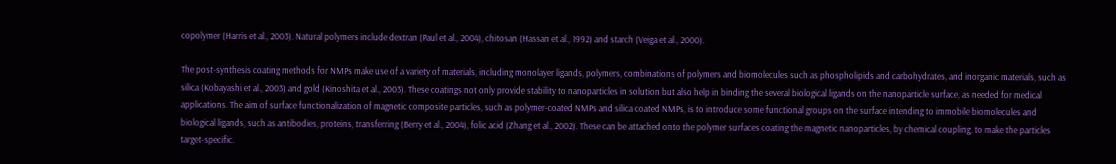copolymer (Harris et al., 2003). Natural polymers include dextran (Paul et al., 2004), chitosan (Hassan et al., 1992) and starch (Veiga et al., 2000).

The post-synthesis coating methods for NMPs make use of a variety of materials, including monolayer ligands, polymers, combinations of polymers and biomolecules such as phospholipids and carbohydrates, and inorganic materials, such as silica (Kobayashi et al., 2003) and gold (Kinoshita et al., 2003). These coatings not only provide stability to nanoparticles in solution but also help in binding the several biological ligands on the nanoparticle surface, as needed for medical applications. The aim of surface functionalization of magnetic composite particles, such as polymer-coated NMPs and silica coated NMPs, is to introduce some functional groups on the surface intending to immobile biomolecules and biological ligands, such as antibodies, proteins, transferring (Berry et al., 2004), folic acid (Zhang et al., 2002). These can be attached onto the polymer surfaces coating the magnetic nanoparticles, by chemical coupling, to make the particles target-specific.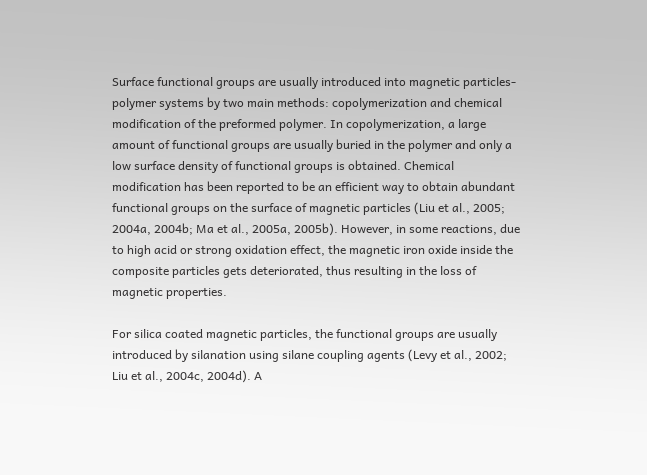Surface functional groups are usually introduced into magnetic particles-polymer systems by two main methods: copolymerization and chemical modification of the preformed polymer. In copolymerization, a large amount of functional groups are usually buried in the polymer and only a low surface density of functional groups is obtained. Chemical modification has been reported to be an efficient way to obtain abundant functional groups on the surface of magnetic particles (Liu et al., 2005; 2004a, 2004b; Ma et al., 2005a, 2005b). However, in some reactions, due to high acid or strong oxidation effect, the magnetic iron oxide inside the composite particles gets deteriorated, thus resulting in the loss of magnetic properties.

For silica coated magnetic particles, the functional groups are usually introduced by silanation using silane coupling agents (Levy et al., 2002; Liu et al., 2004c, 2004d). A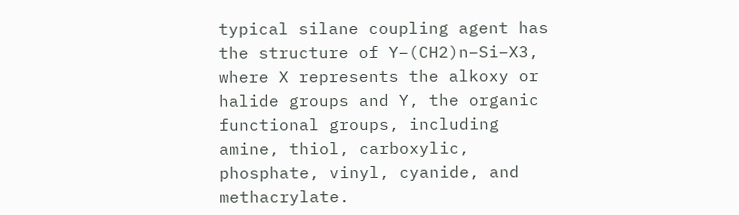typical silane coupling agent has the structure of Y–(CH2)n–Si–X3, where X represents the alkoxy or halide groups and Y, the organic functional groups, including amine, thiol, carboxylic, phosphate, vinyl, cyanide, and methacrylate.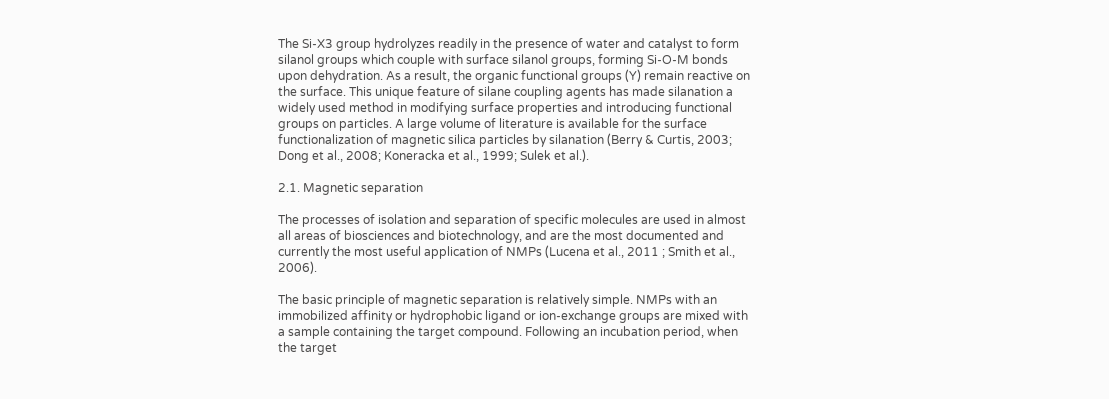The Si-X3 group hydrolyzes readily in the presence of water and catalyst to form silanol groups which couple with surface silanol groups, forming Si-O-M bonds upon dehydration. As a result, the organic functional groups (Y) remain reactive on the surface. This unique feature of silane coupling agents has made silanation a widely used method in modifying surface properties and introducing functional groups on particles. A large volume of literature is available for the surface functionalization of magnetic silica particles by silanation (Berry & Curtis, 2003; Dong et al., 2008; Koneracka et al., 1999; Sulek et al.).

2.1. Magnetic separation

The processes of isolation and separation of specific molecules are used in almost all areas of biosciences and biotechnology, and are the most documented and currently the most useful application of NMPs (Lucena et al., 2011 ; Smith et al., 2006).

The basic principle of magnetic separation is relatively simple. NMPs with an immobilized affinity or hydrophobic ligand or ion-exchange groups are mixed with a sample containing the target compound. Following an incubation period, when the target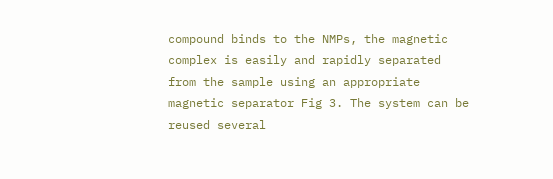compound binds to the NMPs, the magnetic complex is easily and rapidly separated from the sample using an appropriate magnetic separator Fig 3. The system can be reused several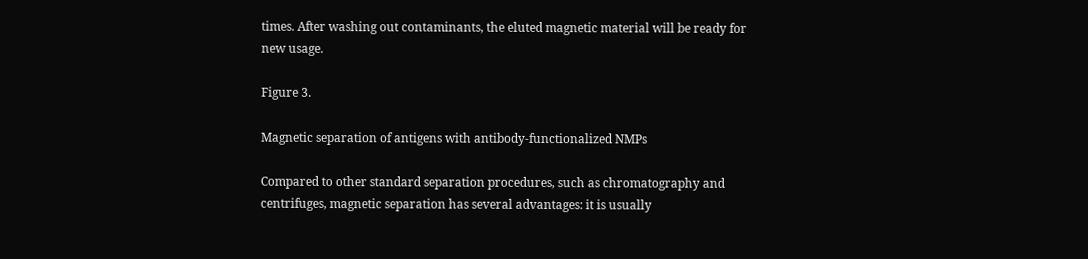times. After washing out contaminants, the eluted magnetic material will be ready for new usage.

Figure 3.

Magnetic separation of antigens with antibody-functionalized NMPs

Compared to other standard separation procedures, such as chromatography and centrifuges, magnetic separation has several advantages: it is usually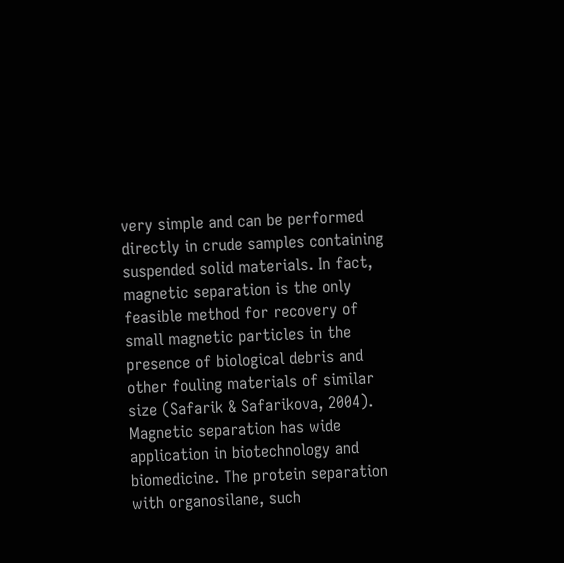very simple and can be performed directly in crude samples containing suspended solid materials. In fact, magnetic separation is the only feasible method for recovery of small magnetic particles in the presence of biological debris and other fouling materials of similar size (Safarik & Safarikova, 2004). Magnetic separation has wide application in biotechnology and biomedicine. The protein separation with organosilane, such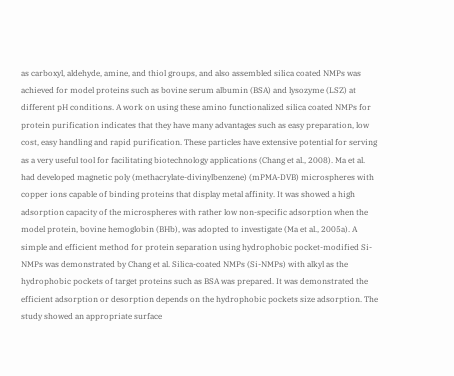as carboxyl, aldehyde, amine, and thiol groups, and also assembled silica coated NMPs was achieved for model proteins such as bovine serum albumin (BSA) and lysozyme (LSZ) at different pH conditions. A work on using these amino functionalized silica coated NMPs for protein purification indicates that they have many advantages such as easy preparation, low cost, easy handling and rapid purification. These particles have extensive potential for serving as a very useful tool for facilitating biotechnology applications (Chang et al., 2008). Ma et al. had developed magnetic poly (methacrylate-divinylbenzene) (mPMA-DVB) microspheres with copper ions capable of binding proteins that display metal affinity. It was showed a high adsorption capacity of the microspheres with rather low non-specific adsorption when the model protein, bovine hemoglobin (BHb), was adopted to investigate (Ma et al., 2005a). A simple and efficient method for protein separation using hydrophobic pocket-modified Si-NMPs was demonstrated by Chang et al. Silica-coated NMPs (Si-NMPs) with alkyl as the hydrophobic pockets of target proteins such as BSA was prepared. It was demonstrated the efficient adsorption or desorption depends on the hydrophobic pockets size adsorption. The study showed an appropriate surface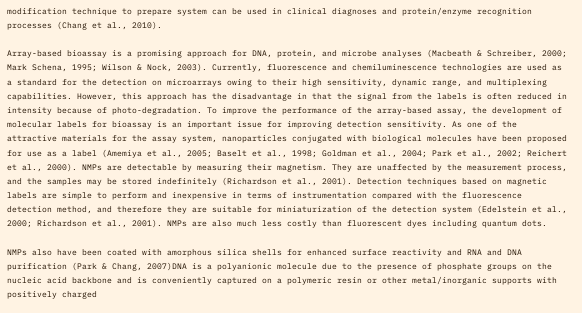modification technique to prepare system can be used in clinical diagnoses and protein/enzyme recognition processes (Chang et al., 2010).

Array-based bioassay is a promising approach for DNA, protein, and microbe analyses (Macbeath & Schreiber, 2000; Mark Schena, 1995; Wilson & Nock, 2003). Currently, fluorescence and chemiluminescence technologies are used as a standard for the detection on microarrays owing to their high sensitivity, dynamic range, and multiplexing capabilities. However, this approach has the disadvantage in that the signal from the labels is often reduced in intensity because of photo-degradation. To improve the performance of the array-based assay, the development of molecular labels for bioassay is an important issue for improving detection sensitivity. As one of the attractive materials for the assay system, nanoparticles conjugated with biological molecules have been proposed for use as a label (Amemiya et al., 2005; Baselt et al., 1998; Goldman et al., 2004; Park et al., 2002; Reichert et al., 2000). NMPs are detectable by measuring their magnetism. They are unaffected by the measurement process, and the samples may be stored indefinitely (Richardson et al., 2001). Detection techniques based on magnetic labels are simple to perform and inexpensive in terms of instrumentation compared with the fluorescence detection method, and therefore they are suitable for miniaturization of the detection system (Edelstein et al., 2000; Richardson et al., 2001). NMPs are also much less costly than fluorescent dyes including quantum dots.

NMPs also have been coated with amorphous silica shells for enhanced surface reactivity and RNA and DNA purification (Park & Chang, 2007)DNA is a polyanionic molecule due to the presence of phosphate groups on the nucleic acid backbone and is conveniently captured on a polymeric resin or other metal/inorganic supports with positively charged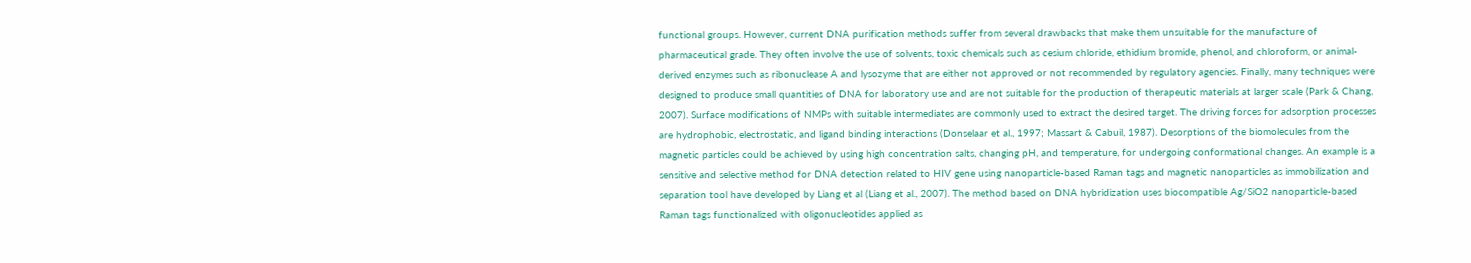functional groups. However, current DNA purification methods suffer from several drawbacks that make them unsuitable for the manufacture of pharmaceutical grade. They often involve the use of solvents, toxic chemicals such as cesium chloride, ethidium bromide, phenol, and chloroform, or animal-derived enzymes such as ribonuclease A and lysozyme that are either not approved or not recommended by regulatory agencies. Finally, many techniques were designed to produce small quantities of DNA for laboratory use and are not suitable for the production of therapeutic materials at larger scale (Park & Chang, 2007). Surface modifications of NMPs with suitable intermediates are commonly used to extract the desired target. The driving forces for adsorption processes are hydrophobic, electrostatic, and ligand binding interactions (Donselaar et al., 1997; Massart & Cabuil, 1987). Desorptions of the biomolecules from the magnetic particles could be achieved by using high concentration salts, changing pH, and temperature, for undergoing conformational changes. An example is a sensitive and selective method for DNA detection related to HIV gene using nanoparticle-based Raman tags and magnetic nanoparticles as immobilization and separation tool have developed by Liang et al (Liang et al., 2007). The method based on DNA hybridization uses biocompatible Ag/SiO2 nanoparticle-based Raman tags functionalized with oligonucleotides applied as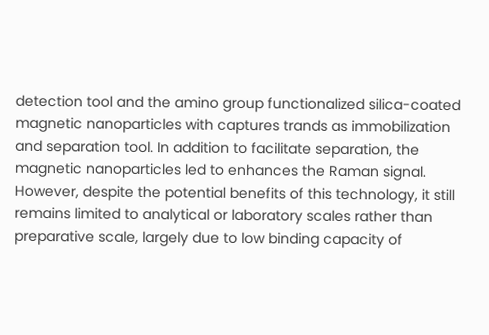detection tool and the amino group functionalized silica-coated magnetic nanoparticles with captures trands as immobilization and separation tool. In addition to facilitate separation, the magnetic nanoparticles led to enhances the Raman signal. However, despite the potential benefits of this technology, it still remains limited to analytical or laboratory scales rather than preparative scale, largely due to low binding capacity of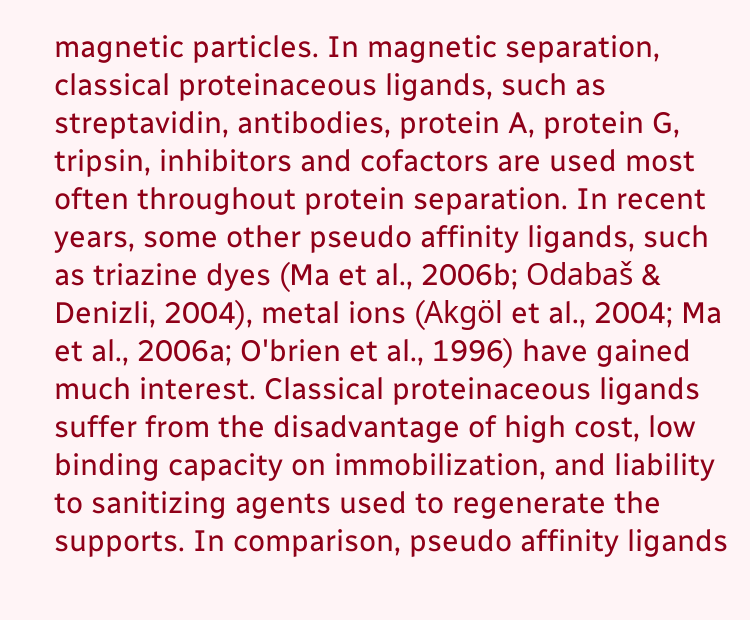magnetic particles. In magnetic separation, classical proteinaceous ligands, such as streptavidin, antibodies, protein A, protein G, tripsin, inhibitors and cofactors are used most often throughout protein separation. In recent years, some other pseudo affinity ligands, such as triazine dyes (Ma et al., 2006b; Odabaš & Denizli, 2004), metal ions (Akgöl et al., 2004; Ma et al., 2006a; O'brien et al., 1996) have gained much interest. Classical proteinaceous ligands suffer from the disadvantage of high cost, low binding capacity on immobilization, and liability to sanitizing agents used to regenerate the supports. In comparison, pseudo affinity ligands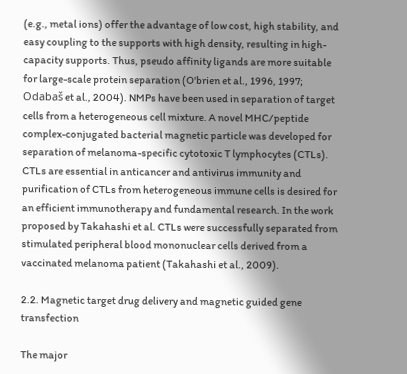(e.g., metal ions) offer the advantage of low cost, high stability, and easy coupling to the supports with high density, resulting in high-capacity supports. Thus, pseudo affinity ligands are more suitable for large-scale protein separation (O'brien et al., 1996, 1997; Odabaš et al., 2004). NMPs have been used in separation of target cells from a heterogeneous cell mixture. A novel MHC/peptide complex-conjugated bacterial magnetic particle was developed for separation of melanoma-specific cytotoxic T lymphocytes (CTLs). CTLs are essential in anticancer and antivirus immunity and purification of CTLs from heterogeneous immune cells is desired for an efficient immunotherapy and fundamental research. In the work proposed by Takahashi et al. CTLs were successfully separated from stimulated peripheral blood mononuclear cells derived from a vaccinated melanoma patient (Takahashi et al., 2009).

2.2. Magnetic target drug delivery and magnetic guided gene transfection

The major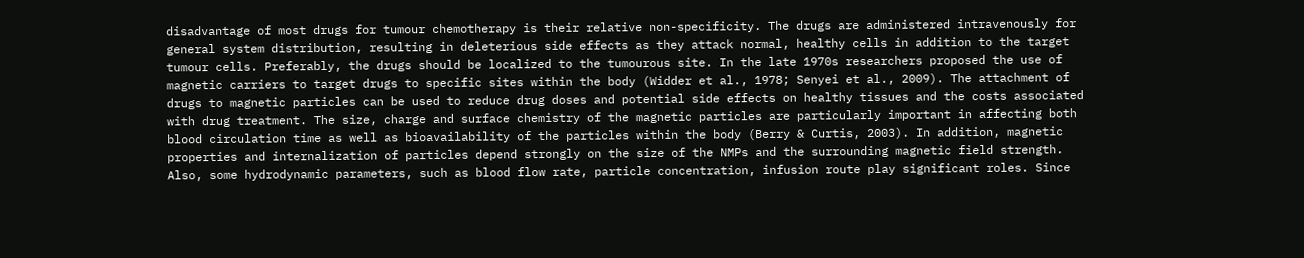disadvantage of most drugs for tumour chemotherapy is their relative non-specificity. The drugs are administered intravenously for general system distribution, resulting in deleterious side effects as they attack normal, healthy cells in addition to the target tumour cells. Preferably, the drugs should be localized to the tumourous site. In the late 1970s researchers proposed the use of magnetic carriers to target drugs to specific sites within the body (Widder et al., 1978; Senyei et al., 2009). The attachment of drugs to magnetic particles can be used to reduce drug doses and potential side effects on healthy tissues and the costs associated with drug treatment. The size, charge and surface chemistry of the magnetic particles are particularly important in affecting both blood circulation time as well as bioavailability of the particles within the body (Berry & Curtis, 2003). In addition, magnetic properties and internalization of particles depend strongly on the size of the NMPs and the surrounding magnetic field strength. Also, some hydrodynamic parameters, such as blood flow rate, particle concentration, infusion route play significant roles. Since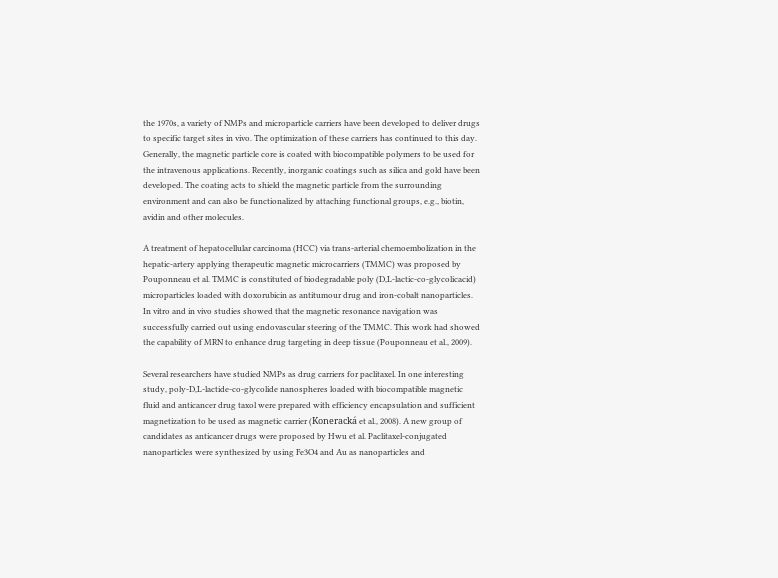the 1970s, a variety of NMPs and microparticle carriers have been developed to deliver drugs to specific target sites in vivo. The optimization of these carriers has continued to this day. Generally, the magnetic particle core is coated with biocompatible polymers to be used for the intravenous applications. Recently, inorganic coatings such as silica and gold have been developed. The coating acts to shield the magnetic particle from the surrounding environment and can also be functionalized by attaching functional groups, e.g., biotin, avidin and other molecules.

A treatment of hepatocellular carcinoma (HCC) via trans-arterial chemoembolization in the hepatic-artery applying therapeutic magnetic microcarriers (TMMC) was proposed by Pouponneau et al. TMMC is constituted of biodegradable poly (D,L-lactic-co-glycolicacid) microparticles loaded with doxorubicin as antitumour drug and iron-cobalt nanoparticles. In vitro and in vivo studies showed that the magnetic resonance navigation was successfully carried out using endovascular steering of the TMMC. This work had showed the capability of MRN to enhance drug targeting in deep tissue (Pouponneau et al., 2009).

Several researchers have studied NMPs as drug carriers for paclitaxel. In one interesting study, poly-D,L-lactide-co-glycolide nanospheres loaded with biocompatible magnetic fluid and anticancer drug taxol were prepared with efficiency encapsulation and sufficient magnetization to be used as magnetic carrier (Koneracká et al., 2008). A new group of candidates as anticancer drugs were proposed by Hwu et al. Paclitaxel-conjugated nanoparticles were synthesized by using Fe3O4 and Au as nanoparticles and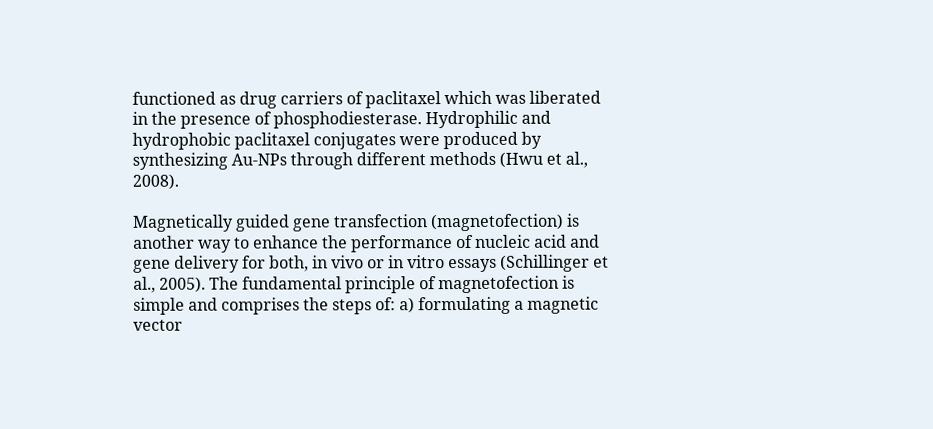functioned as drug carriers of paclitaxel which was liberated in the presence of phosphodiesterase. Hydrophilic and hydrophobic paclitaxel conjugates were produced by synthesizing Au-NPs through different methods (Hwu et al., 2008).

Magnetically guided gene transfection (magnetofection) is another way to enhance the performance of nucleic acid and gene delivery for both, in vivo or in vitro essays (Schillinger et al., 2005). The fundamental principle of magnetofection is simple and comprises the steps of: a) formulating a magnetic vector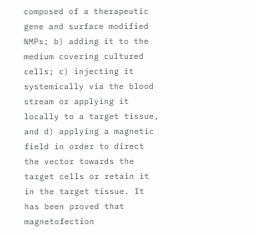composed of a therapeutic gene and surface modified NMPs; b) adding it to the medium covering cultured cells; c) injecting it systemically via the blood stream or applying it locally to a target tissue, and d) applying a magnetic field in order to direct the vector towards the target cells or retain it in the target tissue. It has been proved that magnetofection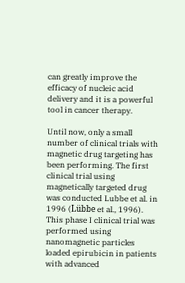can greatly improve the efficacy of nucleic acid delivery and it is a powerful tool in cancer therapy.

Until now, only a small number of clinical trials with magnetic drug targeting has been performing. The first clinical trial using magnetically targeted drug was conducted Lubbe et al. in 1996 (Lübbe et al., 1996). This phase I clinical trial was performed using nanomagnetic particles loaded epirubicin in patients with advanced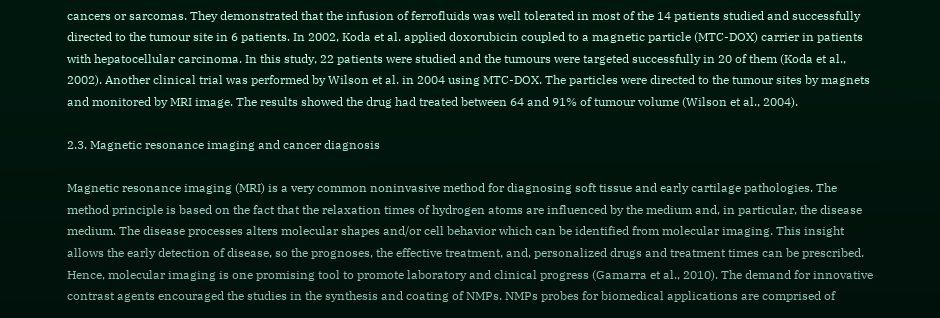cancers or sarcomas. They demonstrated that the infusion of ferrofluids was well tolerated in most of the 14 patients studied and successfully directed to the tumour site in 6 patients. In 2002, Koda et al. applied doxorubicin coupled to a magnetic particle (MTC-DOX) carrier in patients with hepatocellular carcinoma. In this study, 22 patients were studied and the tumours were targeted successfully in 20 of them (Koda et al., 2002). Another clinical trial was performed by Wilson et al. in 2004 using MTC-DOX. The particles were directed to the tumour sites by magnets and monitored by MRI image. The results showed the drug had treated between 64 and 91% of tumour volume (Wilson et al., 2004).

2.3. Magnetic resonance imaging and cancer diagnosis

Magnetic resonance imaging (MRI) is a very common noninvasive method for diagnosing soft tissue and early cartilage pathologies. The method principle is based on the fact that the relaxation times of hydrogen atoms are influenced by the medium and, in particular, the disease medium. The disease processes alters molecular shapes and/or cell behavior which can be identified from molecular imaging. This insight allows the early detection of disease, so the prognoses, the effective treatment, and, personalized drugs and treatment times can be prescribed. Hence, molecular imaging is one promising tool to promote laboratory and clinical progress (Gamarra et al., 2010). The demand for innovative contrast agents encouraged the studies in the synthesis and coating of NMPs. NMPs probes for biomedical applications are comprised of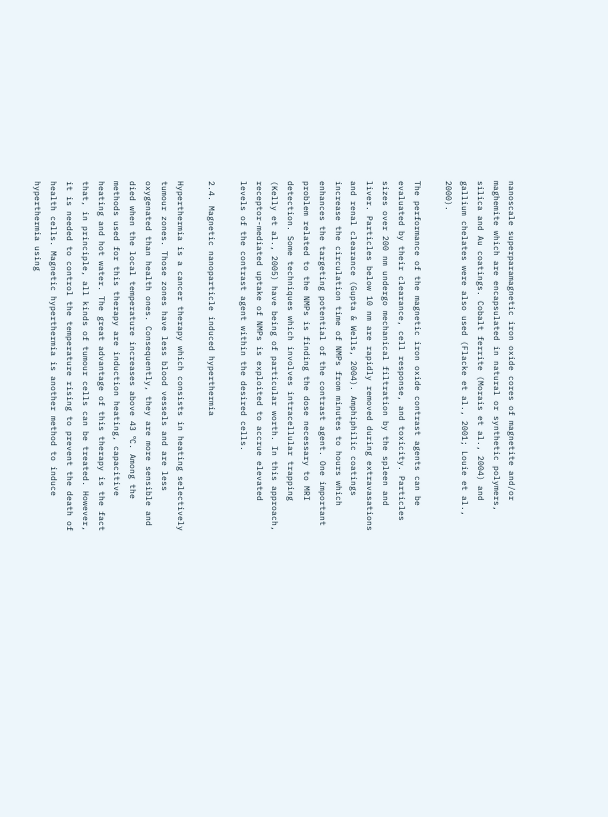nanoscale superparamagnetic iron oxide cores of magnetite and/or maghemite which are encapsulated in natural or synthetic polymers, silica and Au coatings. Cobalt ferrite (Morais et al., 2004) and gallium chelates were also used (Flacke et al., 2001; Louie et al., 2000).

The performance of the magnetic iron oxide contrast agents can be evaluated by their clearance, cell response, and toxicity. Particles sizes over 200 nm undergo mechanical filtration by the spleen and liver. Particles below 10 nm are rapidly removed during extravasations and renal clearance (Gupta & Wells, 2004). Amphiphilic coatings increase the circulation time of NMPs from minutes to hours which enhances the targeting potential of the contrast agent. One important problem related to the NMPs is finding the dose necessary to MRI detection. Some techniques which involves intracellular trapping (Kelly et al., 2005) have being of particular worth. In this approach, receptor-mediated uptake of NMPs is exploited to accrue elevated levels of the contrast agent within the desired cells.

2.4. Magnetic nanoparticle induced hyperthermia

Hyperthermia is a cancer therapy which consists in heating selectively tumour zones. Those zones have less blood vessels and are less oxygenated than health ones. Consequently, they are more sensible and died when the local temperature increases above 43 ºC. Among the methods used for this therapy are induction heating, capacitive heating and hot water. The great advantage of this therapy is the fact that, in principle, all kinds of tumour cells can be treated. However, it is needed to control the temperature rising to prevent the death of health cells. Magnetic hyperthermia is another method to induce hyperthermia using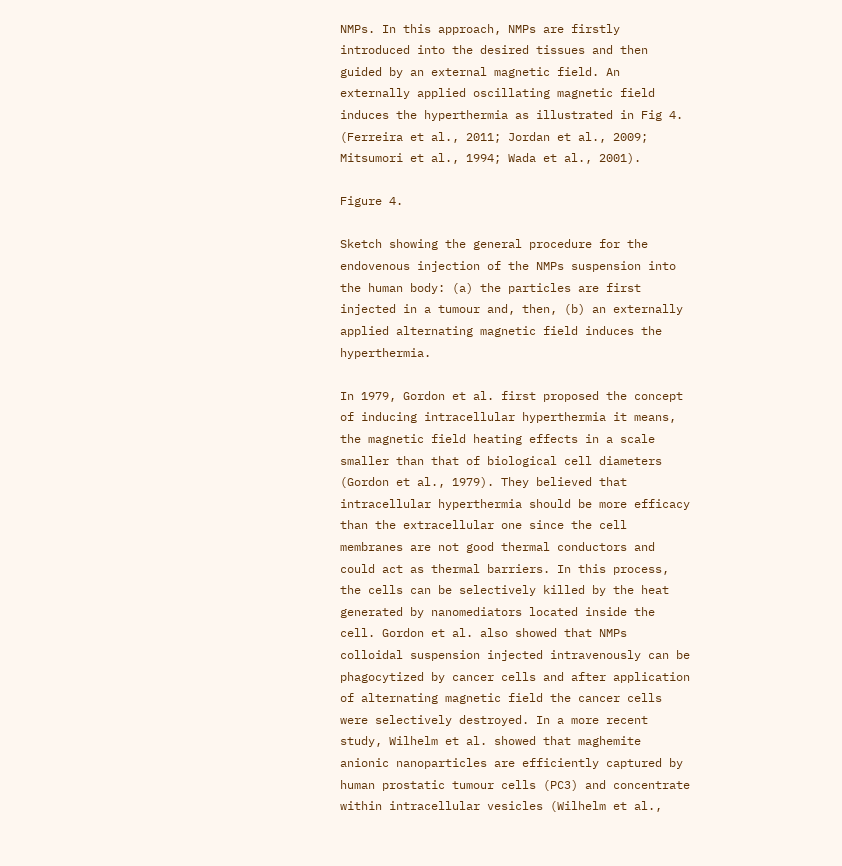NMPs. In this approach, NMPs are firstly introduced into the desired tissues and then guided by an external magnetic field. An externally applied oscillating magnetic field induces the hyperthermia as illustrated in Fig 4. (Ferreira et al., 2011; Jordan et al., 2009; Mitsumori et al., 1994; Wada et al., 2001).

Figure 4.

Sketch showing the general procedure for the endovenous injection of the NMPs suspension into the human body: (a) the particles are first injected in a tumour and, then, (b) an externally applied alternating magnetic field induces the hyperthermia.

In 1979, Gordon et al. first proposed the concept of inducing intracellular hyperthermia it means, the magnetic field heating effects in a scale smaller than that of biological cell diameters (Gordon et al., 1979). They believed that intracellular hyperthermia should be more efficacy than the extracellular one since the cell membranes are not good thermal conductors and could act as thermal barriers. In this process, the cells can be selectively killed by the heat generated by nanomediators located inside the cell. Gordon et al. also showed that NMPs colloidal suspension injected intravenously can be phagocytized by cancer cells and after application of alternating magnetic field the cancer cells were selectively destroyed. In a more recent study, Wilhelm et al. showed that maghemite anionic nanoparticles are efficiently captured by human prostatic tumour cells (PC3) and concentrate within intracellular vesicles (Wilhelm et al.,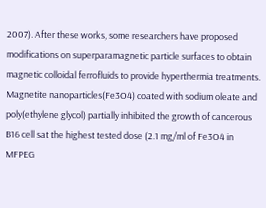2007). After these works, some researchers have proposed modifications on superparamagnetic particle surfaces to obtain magnetic colloidal ferrofluids to provide hyperthermia treatments. Magnetite nanoparticles(Fe3O4) coated with sodium oleate and poly(ethylene glycol) partially inhibited the growth of cancerous B16 cell sat the highest tested dose (2.1 mg/ml of Fe3O4 in MFPEG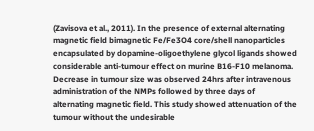(Zavisova et al., 2011). In the presence of external alternating magnetic field bimagnetic Fe/Fe3O4 core/shell nanoparticles encapsulated by dopamine-oligoethylene glycol ligands showed considerable anti-tumour effect on murine B16-F10 melanoma. Decrease in tumour size was observed 24hrs after intravenous administration of the NMPs followed by three days of alternating magnetic field. This study showed attenuation of the tumour without the undesirable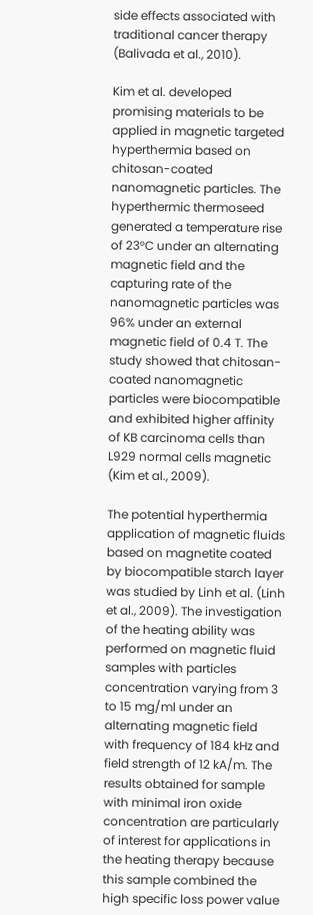side effects associated with traditional cancer therapy (Balivada et al., 2010).

Kim et al. developed promising materials to be applied in magnetic targeted hyperthermia based on chitosan-coated nanomagnetic particles. The hyperthermic thermoseed generated a temperature rise of 23°C under an alternating magnetic field and the capturing rate of the nanomagnetic particles was 96% under an external magnetic field of 0.4 T. The study showed that chitosan-coated nanomagnetic particles were biocompatible and exhibited higher affinity of KB carcinoma cells than L929 normal cells magnetic (Kim et al., 2009).

The potential hyperthermia application of magnetic fluids based on magnetite coated by biocompatible starch layer was studied by Linh et al. (Linh et al., 2009). The investigation of the heating ability was performed on magnetic fluid samples with particles concentration varying from 3 to 15 mg/ml under an alternating magnetic field with frequency of 184 kHz and field strength of 12 kA/m. The results obtained for sample with minimal iron oxide concentration are particularly of interest for applications in the heating therapy because this sample combined the high specific loss power value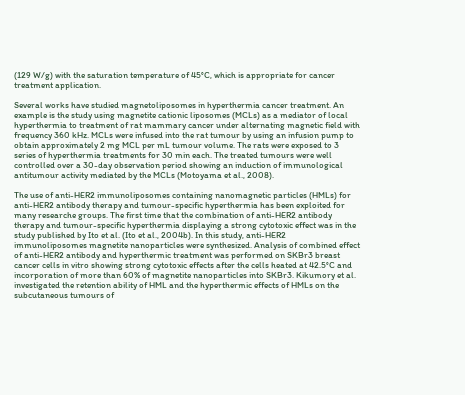(129 W/g) with the saturation temperature of 45°C, which is appropriate for cancer treatment application.

Several works have studied magnetoliposomes in hyperthermia cancer treatment. An example is the study using magnetite cationic liposomes (MCLs) as a mediator of local hyperthermia to treatment of rat mammary cancer under alternating magnetic field with frequency 360 kHz. MCLs were infused into the rat tumour by using an infusion pump to obtain approximately 2 mg MCL per mL tumour volume. The rats were exposed to 3 series of hyperthermia treatments for 30 min each. The treated tumours were well controlled over a 30-day observation period showing an induction of immunological antitumour activity mediated by the MCLs (Motoyama et al., 2008).

The use of anti-HER2 immunoliposomes containing nanomagnetic particles (HMLs) for anti-HER2 antibody therapy and tumour-specific hyperthermia has been exploited for many researche groups. The first time that the combination of anti-HER2 antibody therapy and tumour-specific hyperthermia displaying a strong cytotoxic effect was in the study published by Ito et al. (Ito et al., 2004b). In this study, anti-HER2 immunoliposomes magnetite nanoparticles were synthesized. Analysis of combined effect of anti-HER2 antibody and hyperthermic treatment was performed on SKBr3 breast cancer cells in vitro showing strong cytotoxic effects after the cells heated at 42.5°C and incorporation of more than 60% of magnetite nanoparticles into SKBr3. Kikumory et al. investigated the retention ability of HML and the hyperthermic effects of HMLs on the subcutaneous tumours of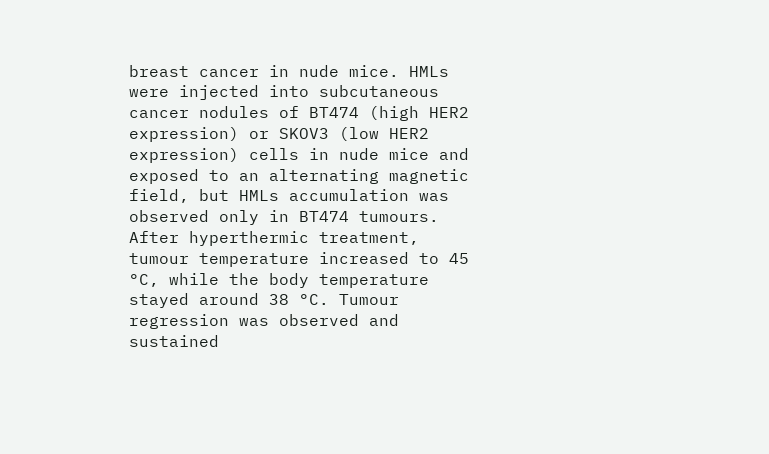breast cancer in nude mice. HMLs were injected into subcutaneous cancer nodules of BT474 (high HER2 expression) or SKOV3 (low HER2 expression) cells in nude mice and exposed to an alternating magnetic field, but HMLs accumulation was observed only in BT474 tumours. After hyperthermic treatment, tumour temperature increased to 45 °C, while the body temperature stayed around 38 °C. Tumour regression was observed and sustained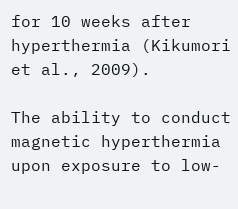for 10 weeks after hyperthermia (Kikumori et al., 2009).

The ability to conduct magnetic hyperthermia upon exposure to low-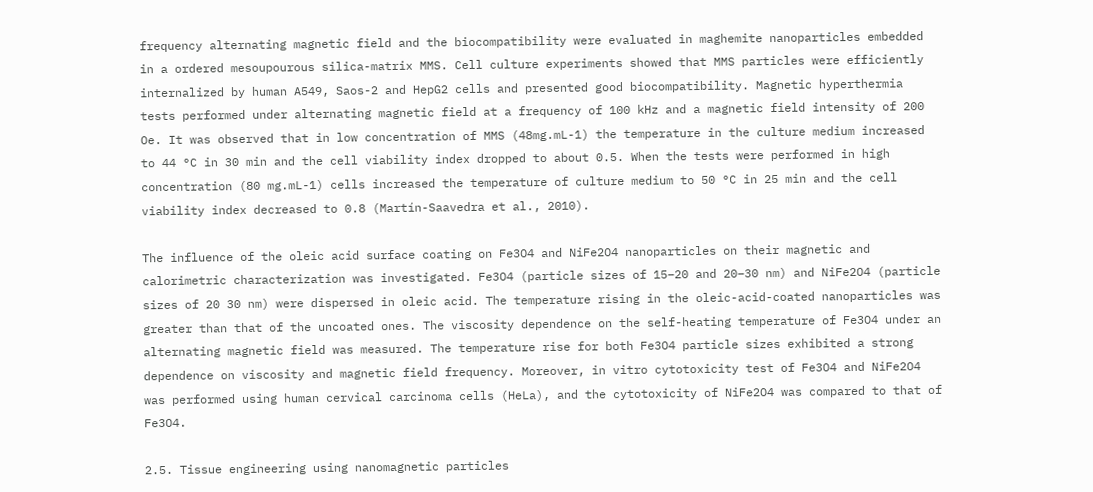frequency alternating magnetic field and the biocompatibility were evaluated in maghemite nanoparticles embedded in a ordered mesoupourous silica-matrix MMS. Cell culture experiments showed that MMS particles were efficiently internalized by human A549, Saos-2 and HepG2 cells and presented good biocompatibility. Magnetic hyperthermia tests performed under alternating magnetic field at a frequency of 100 kHz and a magnetic field intensity of 200 Oe. It was observed that in low concentration of MMS (48mg.mL-1) the temperature in the culture medium increased to 44 °C in 30 min and the cell viability index dropped to about 0.5. When the tests were performed in high concentration (80 mg.mL-1) cells increased the temperature of culture medium to 50 °C in 25 min and the cell viability index decreased to 0.8 (Martín-Saavedra et al., 2010).

The influence of the oleic acid surface coating on Fe3O4 and NiFe2O4 nanoparticles on their magnetic and calorimetric characterization was investigated. Fe3O4 (particle sizes of 15–20 and 20–30 nm) and NiFe2O4 (particle sizes of 20 30 nm) were dispersed in oleic acid. The temperature rising in the oleic-acid-coated nanoparticles was greater than that of the uncoated ones. The viscosity dependence on the self-heating temperature of Fe3O4 under an alternating magnetic field was measured. The temperature rise for both Fe3O4 particle sizes exhibited a strong dependence on viscosity and magnetic field frequency. Moreover, in vitro cytotoxicity test of Fe3O4 and NiFe2O4 was performed using human cervical carcinoma cells (HeLa), and the cytotoxicity of NiFe2O4 was compared to that of Fe3O4.

2.5. Tissue engineering using nanomagnetic particles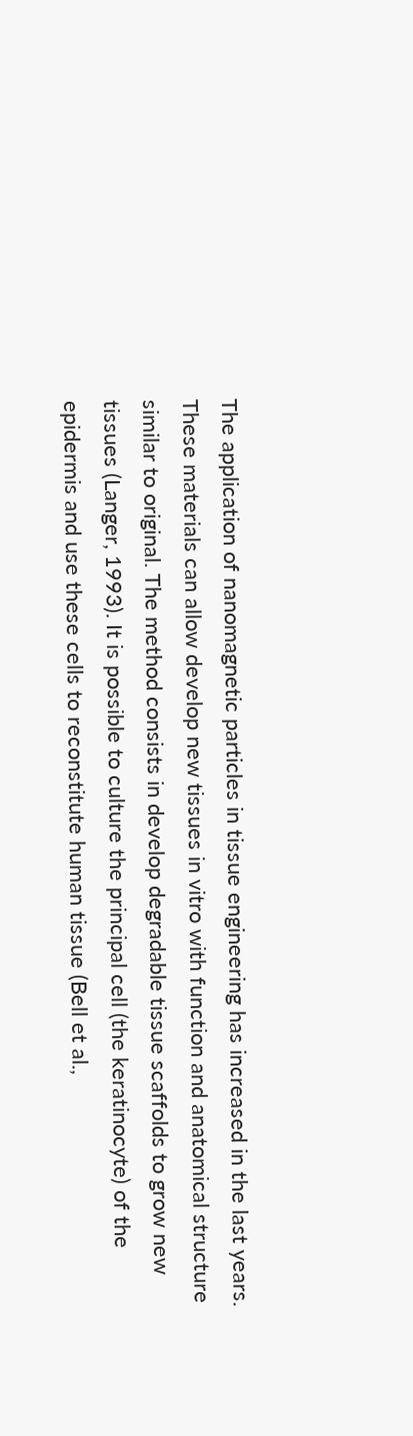The application of nanomagnetic particles in tissue engineering has increased in the last years. These materials can allow develop new tissues in vitro with function and anatomical structure similar to original. The method consists in develop degradable tissue scaffolds to grow new tissues (Langer, 1993). It is possible to culture the principal cell (the keratinocyte) of the epidermis and use these cells to reconstitute human tissue (Bell et al.,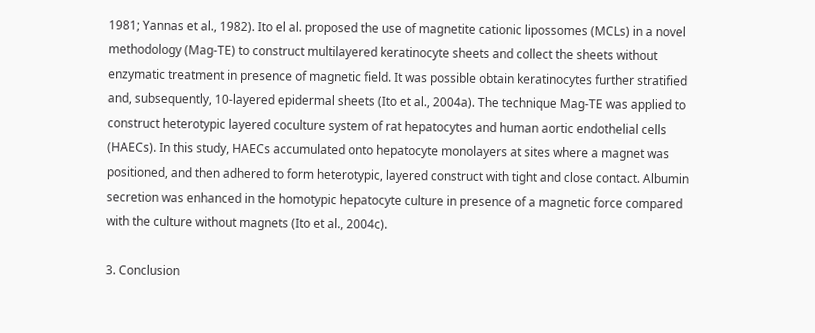1981; Yannas et al., 1982). Ito el al. proposed the use of magnetite cationic lipossomes (MCLs) in a novel methodology (Mag-TE) to construct multilayered keratinocyte sheets and collect the sheets without enzymatic treatment in presence of magnetic field. It was possible obtain keratinocytes further stratified and, subsequently, 10-layered epidermal sheets (Ito et al., 2004a). The technique Mag-TE was applied to construct heterotypic layered coculture system of rat hepatocytes and human aortic endothelial cells (HAECs). In this study, HAECs accumulated onto hepatocyte monolayers at sites where a magnet was positioned, and then adhered to form heterotypic, layered construct with tight and close contact. Albumin secretion was enhanced in the homotypic hepatocyte culture in presence of a magnetic force compared with the culture without magnets (Ito et al., 2004c).

3. Conclusion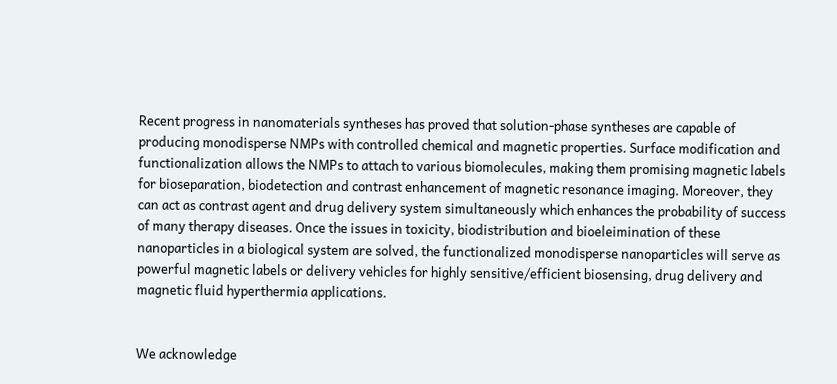Recent progress in nanomaterials syntheses has proved that solution-phase syntheses are capable of producing monodisperse NMPs with controlled chemical and magnetic properties. Surface modification and functionalization allows the NMPs to attach to various biomolecules, making them promising magnetic labels for bioseparation, biodetection and contrast enhancement of magnetic resonance imaging. Moreover, they can act as contrast agent and drug delivery system simultaneously which enhances the probability of success of many therapy diseases. Once the issues in toxicity, biodistribution and bioeleimination of these nanoparticles in a biological system are solved, the functionalized monodisperse nanoparticles will serve as powerful magnetic labels or delivery vehicles for highly sensitive/efficient biosensing, drug delivery and magnetic fluid hyperthermia applications.


We acknowledge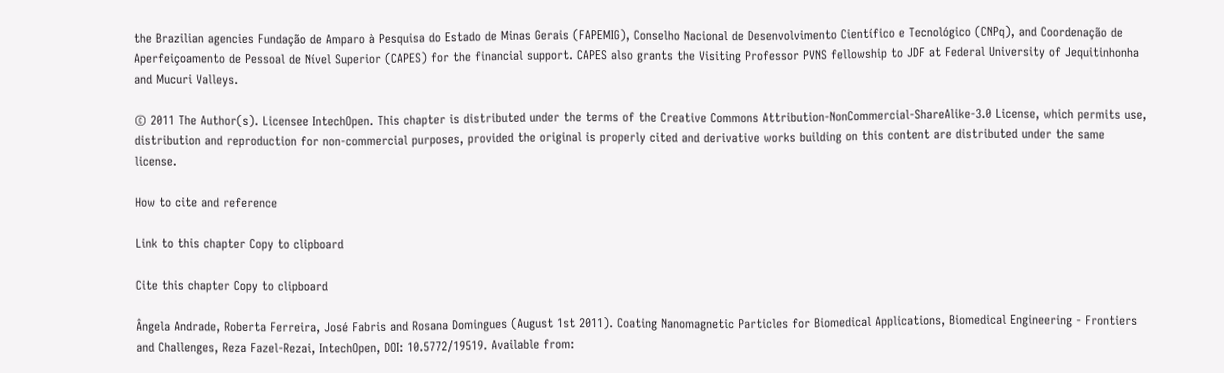the Brazilian agencies Fundação de Amparo à Pesquisa do Estado de Minas Gerais (FAPEMIG), Conselho Nacional de Desenvolvimento Científico e Tecnológico (CNPq), and Coordenação de Aperfeiçoamento de Pessoal de Nível Superior (CAPES) for the financial support. CAPES also grants the Visiting Professor PVNS fellowship to JDF at Federal University of Jequitinhonha and Mucuri Valleys.

© 2011 The Author(s). Licensee IntechOpen. This chapter is distributed under the terms of the Creative Commons Attribution-NonCommercial-ShareAlike-3.0 License, which permits use, distribution and reproduction for non-commercial purposes, provided the original is properly cited and derivative works building on this content are distributed under the same license.

How to cite and reference

Link to this chapter Copy to clipboard

Cite this chapter Copy to clipboard

Ângela Andrade, Roberta Ferreira, José Fabris and Rosana Domingues (August 1st 2011). Coating Nanomagnetic Particles for Biomedical Applications, Biomedical Engineering - Frontiers and Challenges, Reza Fazel-Rezai, IntechOpen, DOI: 10.5772/19519. Available from: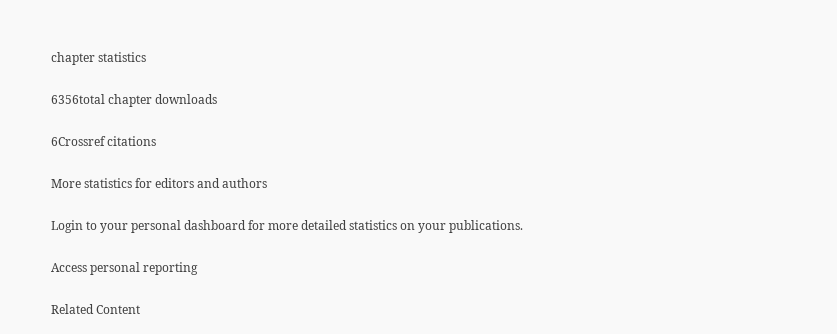chapter statistics

6356total chapter downloads

6Crossref citations

More statistics for editors and authors

Login to your personal dashboard for more detailed statistics on your publications.

Access personal reporting

Related Content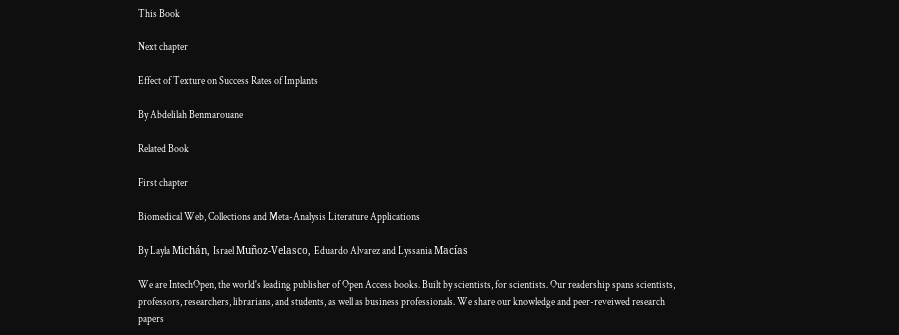This Book

Next chapter

Effect of Texture on Success Rates of Implants

By Abdelilah Benmarouane

Related Book

First chapter

Biomedical Web, Collections and Meta-Analysis Literature Applications

By Layla Michán, Israel Muñoz-Velasco, Eduardo Alvarez and Lyssania Macías

We are IntechOpen, the world's leading publisher of Open Access books. Built by scientists, for scientists. Our readership spans scientists, professors, researchers, librarians, and students, as well as business professionals. We share our knowledge and peer-reveiwed research papers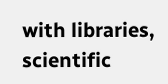with libraries, scientific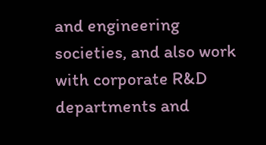and engineering societies, and also work with corporate R&D departments and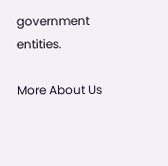government entities.

More About Us